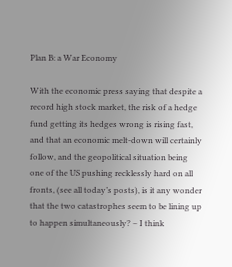Plan B: a War Economy

With the economic press saying that despite a record high stock market, the risk of a hedge fund getting its hedges wrong is rising fast, and that an economic melt-down will certainly follow, and the geopolitical situation being one of the US pushing recklessly hard on all fronts, (see all today’s posts), is it any wonder that the two catastrophes seem to be lining up to happen simultaneously? – I think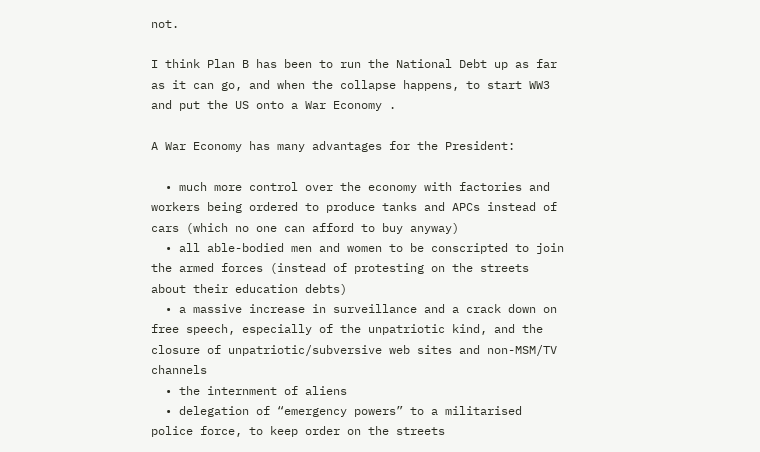not.

I think Plan B has been to run the National Debt up as far as it can go, and when the collapse happens, to start WW3 and put the US onto a War Economy .

A War Economy has many advantages for the President:

  • much more control over the economy with factories and workers being ordered to produce tanks and APCs instead of cars (which no one can afford to buy anyway)
  • all able-bodied men and women to be conscripted to join the armed forces (instead of protesting on the streets about their education debts)
  • a massive increase in surveillance and a crack down on free speech, especially of the unpatriotic kind, and the closure of unpatriotic/subversive web sites and non-MSM/TV channels
  • the internment of aliens
  • delegation of “emergency powers” to a militarised police force, to keep order on the streets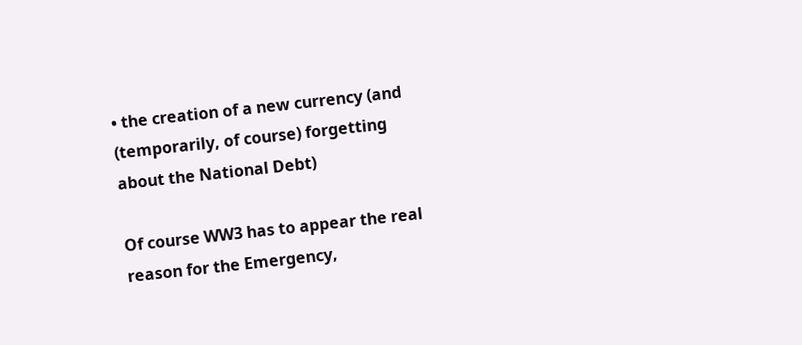• the creation of a new currency (and (temporarily, of course) forgetting about the National Debt)

Of course WW3 has to appear the real reason for the Emergency,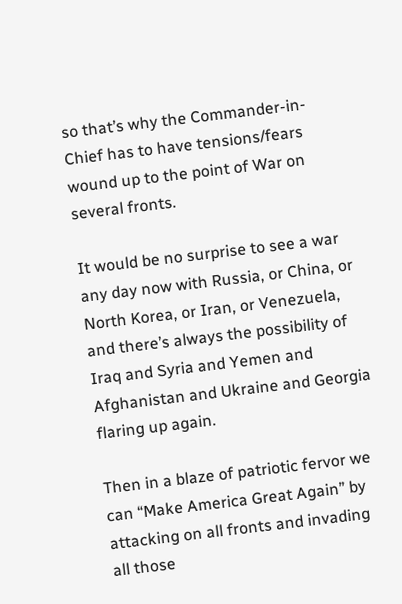so that’s why the Commander-in-Chief has to have tensions/fears wound up to the point of War on several fronts.

It would be no surprise to see a war any day now with Russia, or China, or North Korea, or Iran, or Venezuela, and there’s always the possibility of Iraq and Syria and Yemen and Afghanistan and Ukraine and Georgia flaring up again.

Then in a blaze of patriotic fervor we can “Make America Great Again” by attacking on all fronts and invading all those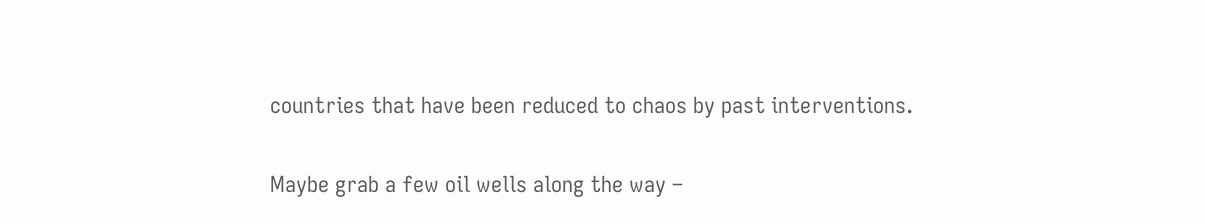countries that have been reduced to chaos by past interventions.

Maybe grab a few oil wells along the way –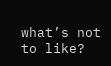what’s not to like?